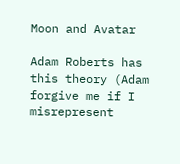Moon and Avatar

Adam Roberts has this theory (Adam forgive me if I misrepresent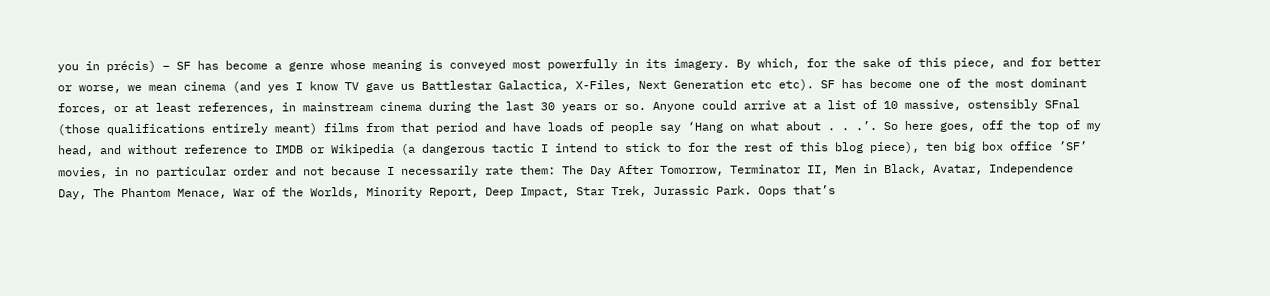you in précis) – SF has become a genre whose meaning is conveyed most powerfully in its imagery. By which, for the sake of this piece, and for better or worse, we mean cinema (and yes I know TV gave us Battlestar Galactica, X-Files, Next Generation etc etc). SF has become one of the most dominant forces, or at least references, in mainstream cinema during the last 30 years or so. Anyone could arrive at a list of 10 massive, ostensibly SFnal (those qualifications entirely meant) films from that period and have loads of people say ‘Hang on what about . . .’. So here goes, off the top of my head, and without reference to IMDB or Wikipedia (a dangerous tactic I intend to stick to for the rest of this blog piece), ten big box office ’SF’ movies, in no particular order and not because I necessarily rate them: The Day After Tomorrow, Terminator II, Men in Black, Avatar, Independence Day, The Phantom Menace, War of the Worlds, Minority Report, Deep Impact, Star Trek, Jurassic Park. Oops that’s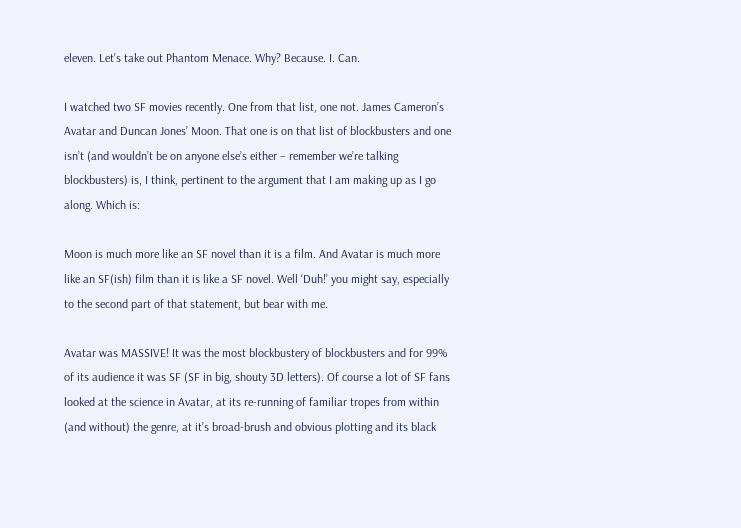eleven. Let’s take out Phantom Menace. Why? Because. I. Can.

I watched two SF movies recently. One from that list, one not. James Cameron’s Avatar and Duncan Jones’ Moon. That one is on that list of blockbusters and one isn’t (and wouldn’t be on anyone else’s either – remember we’re talking blockbusters) is, I think, pertinent to the argument that I am making up as I go along. Which is:

Moon is much more like an SF novel than it is a film. And Avatar is much more like an SF(ish) film than it is like a SF novel. Well ‘Duh!’ you might say, especially to the second part of that statement, but bear with me.

Avatar was MASSIVE! It was the most blockbustery of blockbusters and for 99% of its audience it was SF (SF in big, shouty 3D letters). Of course a lot of SF fans looked at the science in Avatar, at its re-running of familiar tropes from within (and without) the genre, at it’s broad-brush and obvious plotting and its black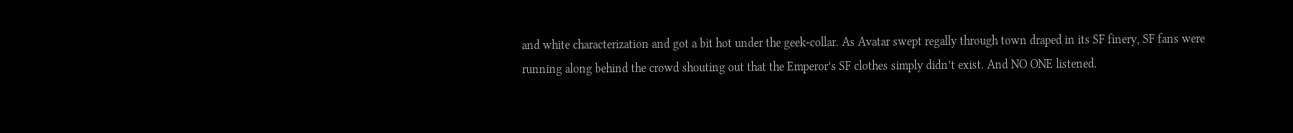and white characterization and got a bit hot under the geek-collar. As Avatar swept regally through town draped in its SF finery, SF fans were running along behind the crowd shouting out that the Emperor’s SF clothes simply didn’t exist. And NO ONE listened.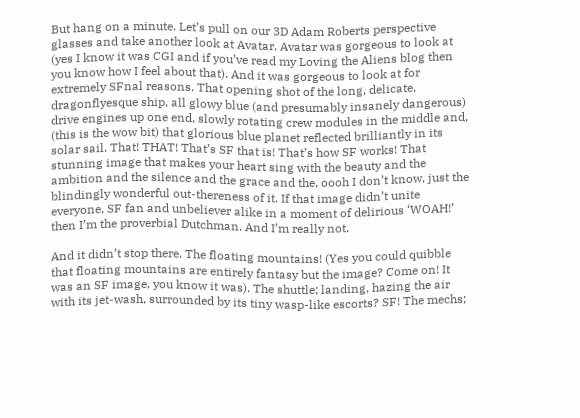But hang on a minute. Let’s pull on our 3D Adam Roberts perspective glasses and take another look at Avatar. Avatar was gorgeous to look at (yes I know it was CGI and if you’ve read my Loving the Aliens blog then you know how I feel about that). And it was gorgeous to look at for extremely SFnal reasons. That opening shot of the long, delicate, dragonflyesque ship, all glowy blue (and presumably insanely dangerous) drive engines up one end, slowly rotating crew modules in the middle and, (this is the wow bit) that glorious blue planet reflected brilliantly in its solar sail. That! THAT! That’s SF that is! That’s how SF works! That stunning image that makes your heart sing with the beauty and the ambition and the silence and the grace and the, oooh I don’t know, just the blindingly wonderful out-thereness of it. If that image didn’t unite everyone, SF fan and unbeliever alike in a moment of delirious ‘WOAH!’ then I’m the proverbial Dutchman. And I’m really not.

And it didn’t stop there. The floating mountains! (Yes you could quibble that floating mountains are entirely fantasy but the image? Come on! It was an SF image, you know it was). The shuttle; landing, hazing the air with its jet-wash, surrounded by its tiny wasp-like escorts? SF! The mechs;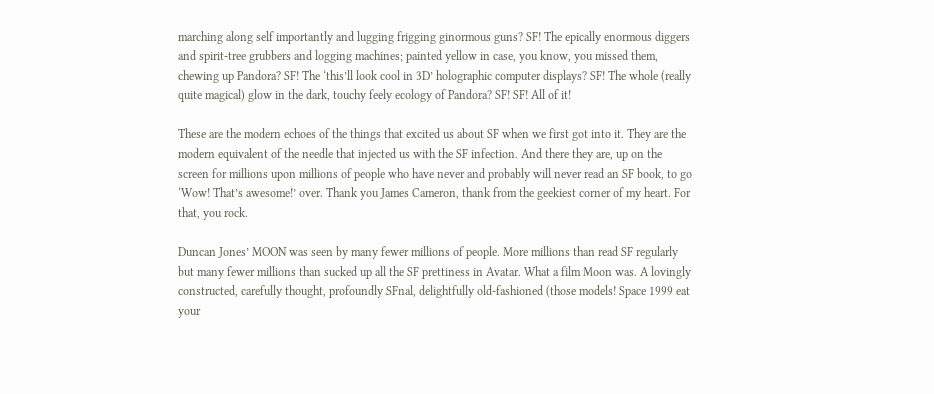marching along self importantly and lugging frigging ginormous guns? SF! The epically enormous diggers and spirit-tree grubbers and logging machines; painted yellow in case, you know, you missed them, chewing up Pandora? SF! The ‘this’ll look cool in 3D’ holographic computer displays? SF! The whole (really quite magical) glow in the dark, touchy feely ecology of Pandora? SF! SF! All of it!

These are the modern echoes of the things that excited us about SF when we first got into it. They are the modern equivalent of the needle that injected us with the SF infection. And there they are, up on the screen for millions upon millions of people who have never and probably will never read an SF book, to go ‘Wow! That’s awesome!’ over. Thank you James Cameron, thank from the geekiest corner of my heart. For that, you rock.

Duncan Jones’ MOON was seen by many fewer millions of people. More millions than read SF regularly but many fewer millions than sucked up all the SF prettiness in Avatar. What a film Moon was. A lovingly constructed, carefully thought, profoundly SFnal, delightfully old-fashioned (those models! Space 1999 eat your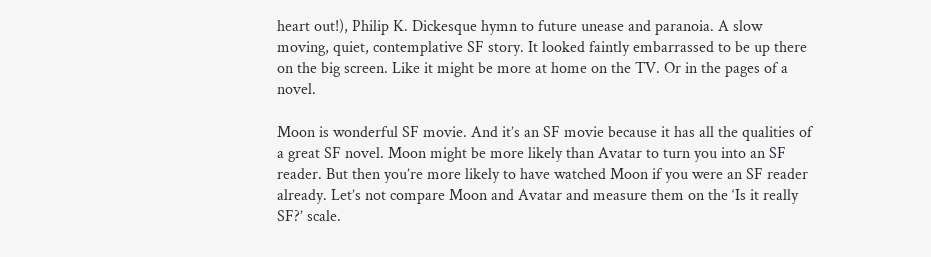heart out!), Philip K. Dickesque hymn to future unease and paranoia. A slow moving, quiet, contemplative SF story. It looked faintly embarrassed to be up there on the big screen. Like it might be more at home on the TV. Or in the pages of a novel.

Moon is wonderful SF movie. And it’s an SF movie because it has all the qualities of a great SF novel. Moon might be more likely than Avatar to turn you into an SF reader. But then you’re more likely to have watched Moon if you were an SF reader already. Let’s not compare Moon and Avatar and measure them on the ‘Is it really SF?’ scale.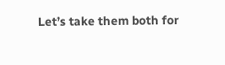Let’s take them both for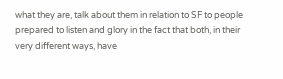what they are, talk about them in relation to SF to people prepared to listen and glory in the fact that both, in their very different ways, have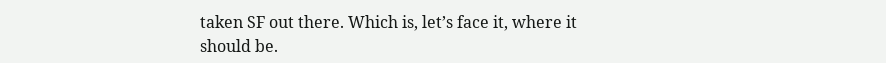taken SF out there. Which is, let’s face it, where it should be.